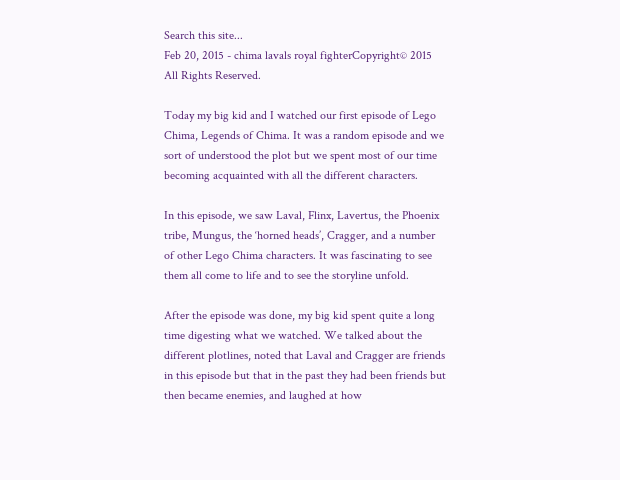Search this site...
Feb 20, 2015 - chima lavals royal fighterCopyright© 2015 All Rights Reserved.

Today my big kid and I watched our first episode of Lego Chima, Legends of Chima. It was a random episode and we sort of understood the plot but we spent most of our time becoming acquainted with all the different characters.

In this episode, we saw Laval, Flinx, Lavertus, the Phoenix tribe, Mungus, the ‘horned heads’, Cragger, and a number of other Lego Chima characters. It was fascinating to see them all come to life and to see the storyline unfold.

After the episode was done, my big kid spent quite a long time digesting what we watched. We talked about the different plotlines, noted that Laval and Cragger are friends in this episode but that in the past they had been friends but then became enemies, and laughed at how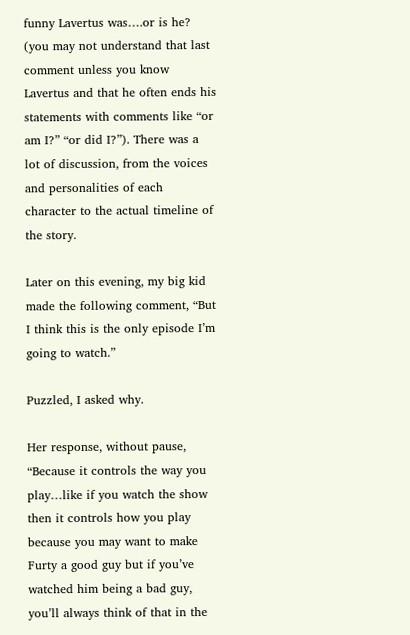funny Lavertus was….or is he? (you may not understand that last comment unless you know Lavertus and that he often ends his statements with comments like “or am I?” “or did I?”). There was a lot of discussion, from the voices and personalities of each character to the actual timeline of the story.

Later on this evening, my big kid made the following comment, “But I think this is the only episode I’m going to watch.”

Puzzled, I asked why.

Her response, without pause, “Because it controls the way you play…like if you watch the show then it controls how you play because you may want to make Furty a good guy but if you’ve watched him being a bad guy, you’ll always think of that in the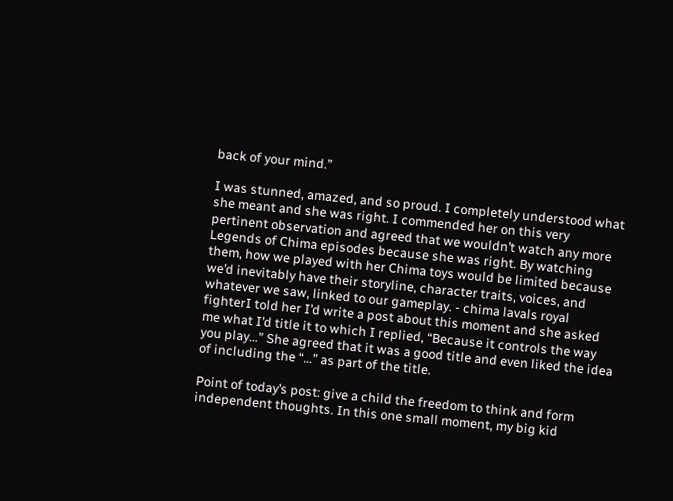back of your mind.”

I was stunned, amazed, and so proud. I completely understood what she meant and she was right. I commended her on this very pertinent observation and agreed that we wouldn’t watch any more Legends of Chima episodes because she was right. By watching them, how we played with her Chima toys would be limited because we’d inevitably have their storyline, character traits, voices, and whatever we saw, linked to our gameplay. - chima lavals royal fighterI told her I’d write a post about this moment and she asked me what I’d title it to which I replied, “Because it controls the way you play…” She agreed that it was a good title and even liked the idea of including the “…” as part of the title.

Point of today’s post: give a child the freedom to think and form independent thoughts. In this one small moment, my big kid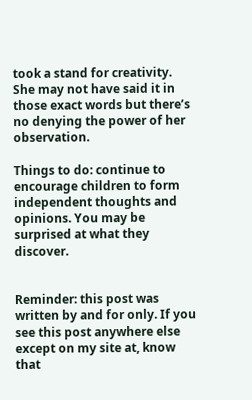took a stand for creativity. She may not have said it in those exact words but there’s no denying the power of her observation.

Things to do: continue to encourage children to form independent thoughts and opinions. You may be surprised at what they discover.


Reminder: this post was written by and for only. If you see this post anywhere else except on my site at, know that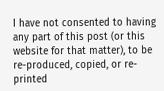I have not consented to having any part of this post (or this website for that matter), to be re-produced, copied, or re-printed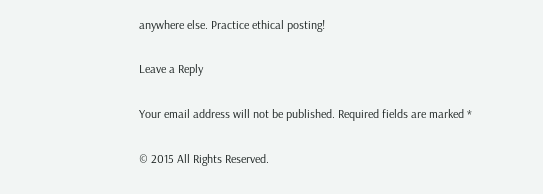anywhere else. Practice ethical posting!

Leave a Reply

Your email address will not be published. Required fields are marked *

© 2015 All Rights Reserved.